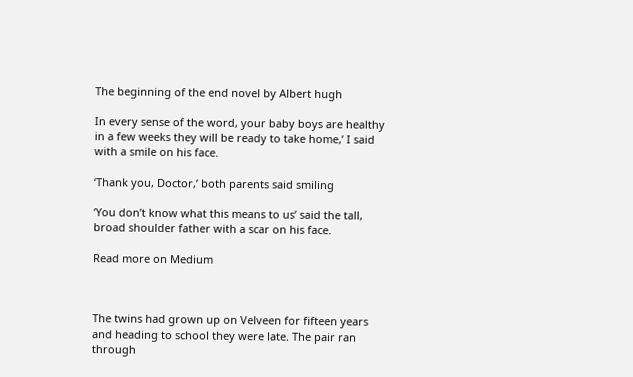The beginning of the end novel by Albert hugh

In every sense of the word, your baby boys are healthy in a few weeks they will be ready to take home,’ I said with a smile on his face.

‘Thank you, Doctor,’ both parents said smiling

‘You don’t know what this means to us’ said the tall, broad shoulder father with a scar on his face.

Read more on Medium



The twins had grown up on Velveen for fifteen years and heading to school they were late. The pair ran through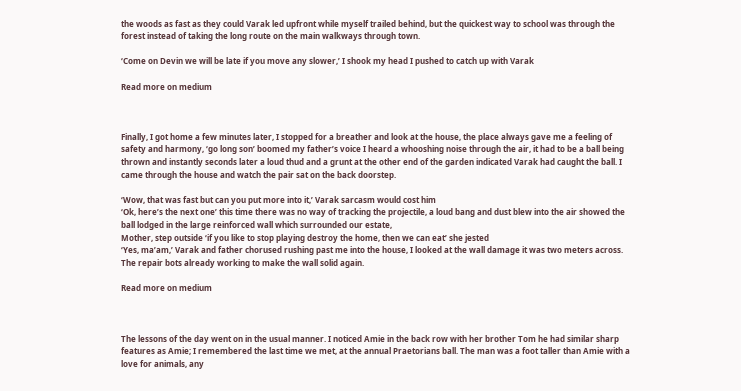the woods as fast as they could Varak led upfront while myself trailed behind, but the quickest way to school was through the forest instead of taking the long route on the main walkways through town.

‘Come on Devin we will be late if you move any slower,’ I shook my head I pushed to catch up with Varak

Read more on medium



Finally, I got home a few minutes later, I stopped for a breather and look at the house, the place always gave me a feeling of safety and harmony, ‘go long son’ boomed my father’s voice I heard a whooshing noise through the air, it had to be a ball being thrown and instantly seconds later a loud thud and a grunt at the other end of the garden indicated Varak had caught the ball. I came through the house and watch the pair sat on the back doorstep.

‘Wow, that was fast but can you put more into it,’ Varak sarcasm would cost him
‘Ok, here’s the next one’ this time there was no way of tracking the projectile, a loud bang and dust blew into the air showed the ball lodged in the large reinforced wall which surrounded our estate,
Mother, step outside ‘if you like to stop playing destroy the home, then we can eat’ she jested
‘Yes, ma’am,’ Varak and father chorused rushing past me into the house, I looked at the wall damage it was two meters across. The repair bots already working to make the wall solid again.

Read more on medium



The lessons of the day went on in the usual manner. I noticed Amie in the back row with her brother Tom he had similar sharp features as Amie; I remembered the last time we met, at the annual Praetorians ball. The man was a foot taller than Amie with a love for animals, any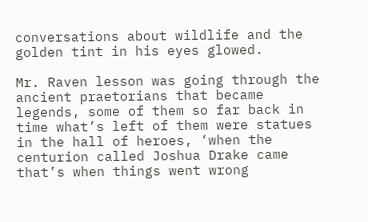conversations about wildlife and the golden tint in his eyes glowed.

Mr. Raven lesson was going through the ancient praetorians that became legends, some of them so far back in time what’s left of them were statues in the hall of heroes, ‘when the centurion called Joshua Drake came that’s when things went wrong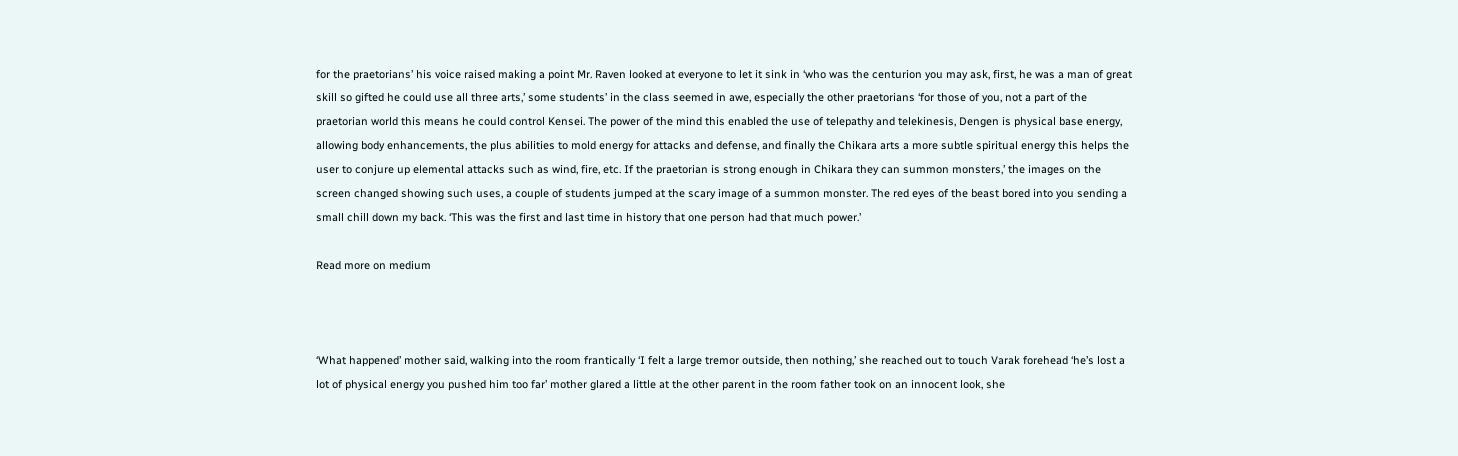for the praetorians’ his voice raised making a point Mr. Raven looked at everyone to let it sink in ‘who was the centurion you may ask, first, he was a man of great skill so gifted he could use all three arts,’ some students’ in the class seemed in awe, especially the other praetorians ‘for those of you, not a part of the praetorian world this means he could control Kensei. The power of the mind this enabled the use of telepathy and telekinesis, Dengen is physical base energy, allowing body enhancements, the plus abilities to mold energy for attacks and defense, and finally the Chikara arts a more subtle spiritual energy this helps the user to conjure up elemental attacks such as wind, fire, etc. If the praetorian is strong enough in Chikara they can summon monsters,’ the images on the screen changed showing such uses, a couple of students jumped at the scary image of a summon monster. The red eyes of the beast bored into you sending a small chill down my back. ‘This was the first and last time in history that one person had that much power.’

Read more on medium



‘What happened’ mother said, walking into the room frantically ‘I felt a large tremor outside, then nothing,’ she reached out to touch Varak forehead ‘he’s lost a lot of physical energy you pushed him too far’ mother glared a little at the other parent in the room father took on an innocent look, she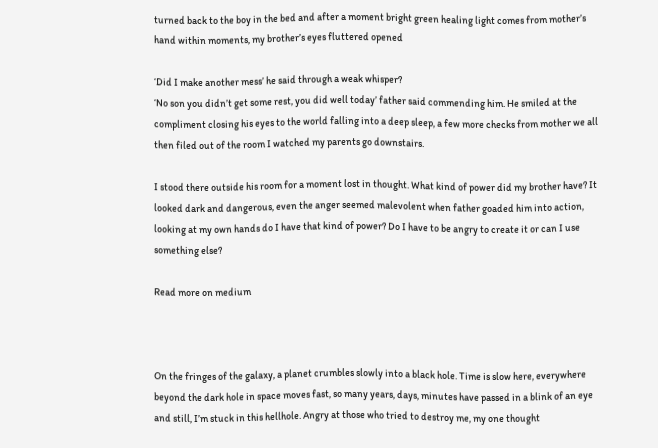turned back to the boy in the bed and after a moment bright green healing light comes from mother’s hand within moments, my brother’s eyes fluttered opened

‘Did I make another mess’ he said through a weak whisper?
‘No son you didn’t get some rest, you did well today’ father said commending him. He smiled at the compliment closing his eyes to the world falling into a deep sleep, a few more checks from mother we all then filed out of the room I watched my parents go downstairs.

I stood there outside his room for a moment lost in thought. What kind of power did my brother have? It looked dark and dangerous, even the anger seemed malevolent when father goaded him into action, looking at my own hands do I have that kind of power? Do I have to be angry to create it or can I use something else?

Read more on medium



On the fringes of the galaxy, a planet crumbles slowly into a black hole. Time is slow here, everywhere beyond the dark hole in space moves fast, so many years, days, minutes have passed in a blink of an eye and still, I’m stuck in this hellhole. Angry at those who tried to destroy me, my one thought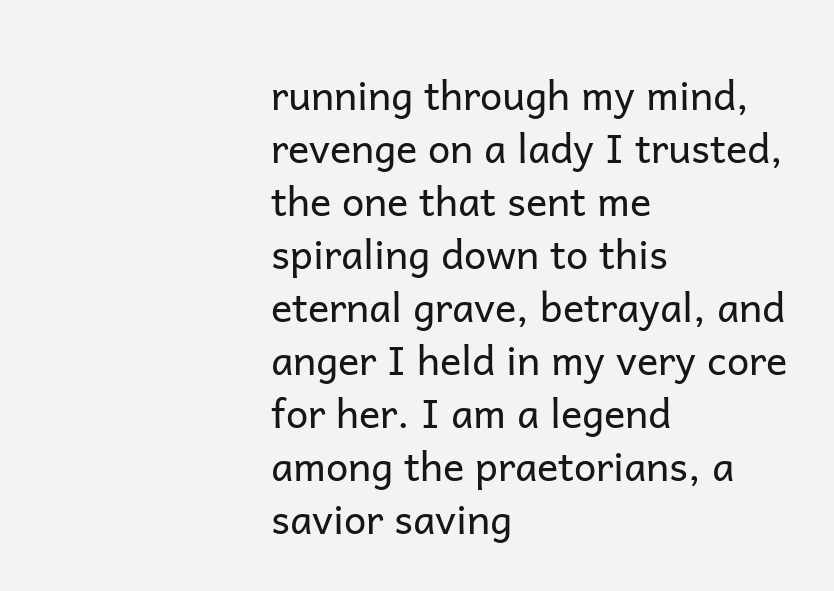running through my mind, revenge on a lady I trusted, the one that sent me spiraling down to this eternal grave, betrayal, and anger I held in my very core for her. I am a legend among the praetorians, a savior saving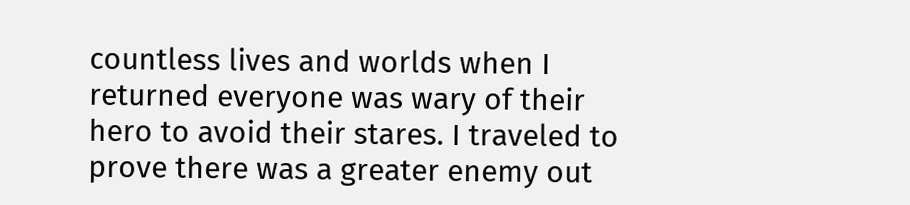countless lives and worlds when I returned everyone was wary of their hero to avoid their stares. I traveled to prove there was a greater enemy out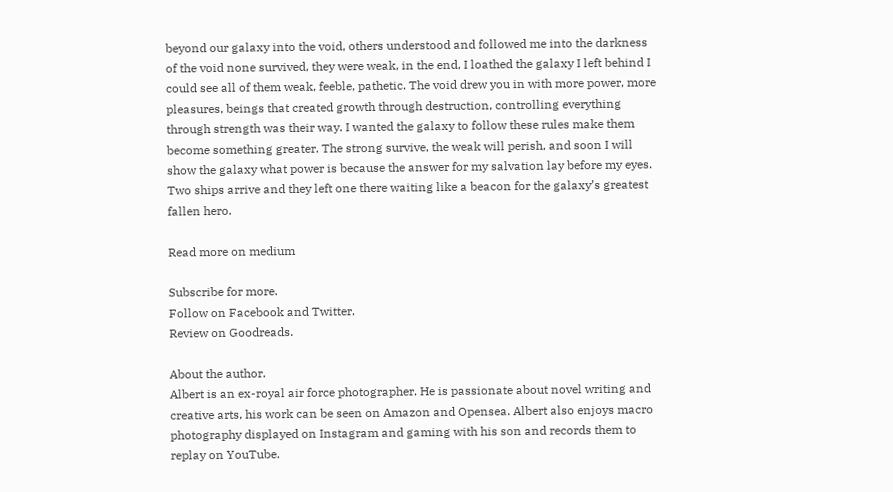beyond our galaxy into the void, others understood and followed me into the darkness of the void none survived, they were weak, in the end, I loathed the galaxy I left behind I could see all of them weak, feeble, pathetic. The void drew you in with more power, more pleasures, beings that created growth through destruction, controlling everything through strength was their way. I wanted the galaxy to follow these rules make them become something greater. The strong survive, the weak will perish, and soon I will show the galaxy what power is because the answer for my salvation lay before my eyes. Two ships arrive and they left one there waiting like a beacon for the galaxy’s greatest fallen hero.

Read more on medium

Subscribe for more.
Follow on Facebook and Twitter.
Review on Goodreads.

About the author.
Albert is an ex-royal air force photographer. He is passionate about novel writing and creative arts, his work can be seen on Amazon and Opensea. Albert also enjoys macro photography displayed on Instagram and gaming with his son and records them to replay on YouTube.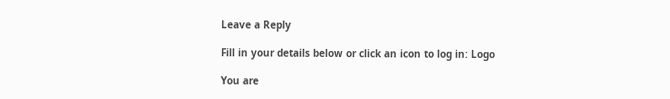Leave a Reply

Fill in your details below or click an icon to log in: Logo

You are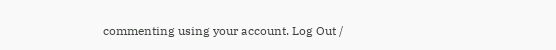commenting using your account. Log Out /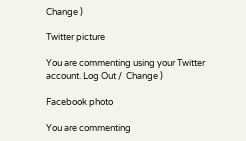Change )

Twitter picture

You are commenting using your Twitter account. Log Out /  Change )

Facebook photo

You are commenting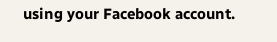using your Facebook account.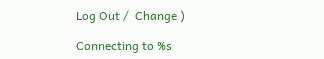Log Out /  Change )

Connecting to %s